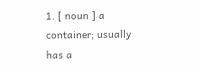1. [ noun ] a container; usually has a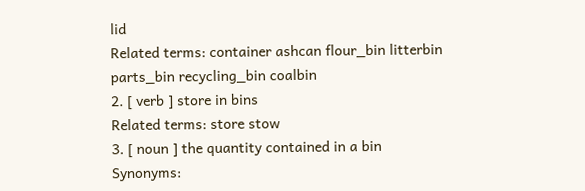lid
Related terms: container ashcan flour_bin litterbin parts_bin recycling_bin coalbin
2. [ verb ] store in bins
Related terms: store stow
3. [ noun ] the quantity contained in a bin
Synonyms: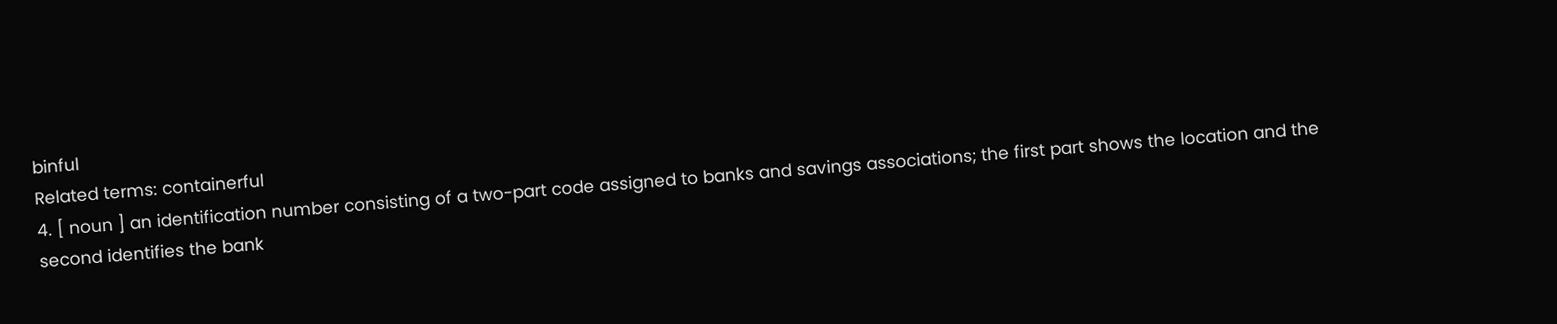binful
Related terms: containerful
4. [ noun ] an identification number consisting of a two-part code assigned to banks and savings associations; the first part shows the location and the second identifies the bank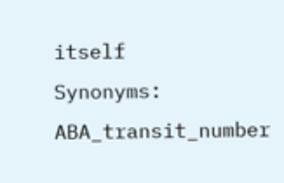itself
Synonyms: ABA_transit_number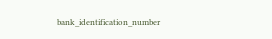bank_identification_number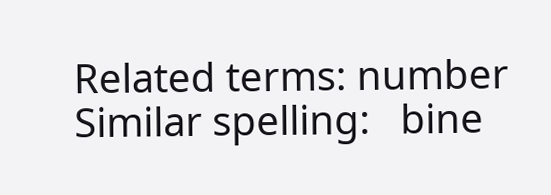Related terms: number
Similar spelling:   bine